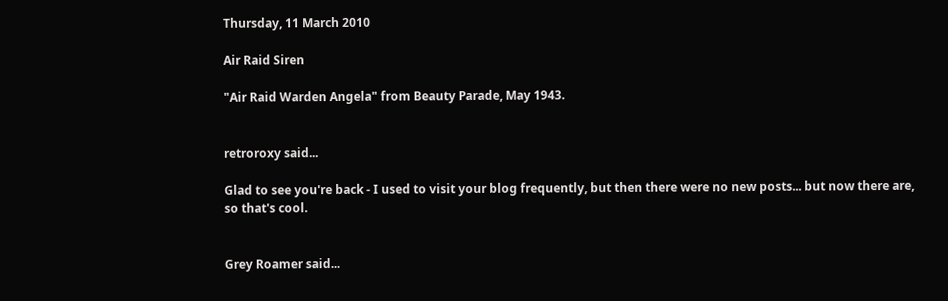Thursday, 11 March 2010

Air Raid Siren

"Air Raid Warden Angela" from Beauty Parade, May 1943.


retroroxy said...

Glad to see you're back - I used to visit your blog frequently, but then there were no new posts... but now there are, so that's cool.


Grey Roamer said...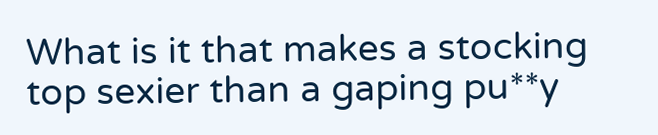What is it that makes a stocking top sexier than a gaping pu**y